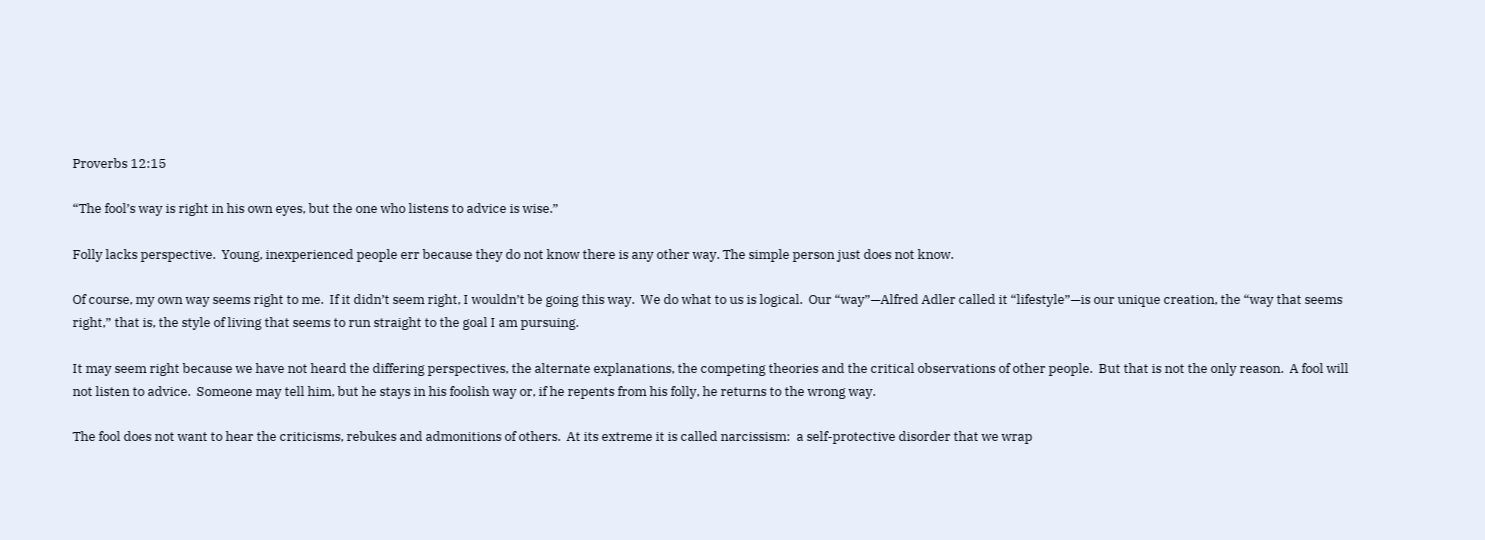Proverbs 12:15

“The fool’s way is right in his own eyes, but the one who listens to advice is wise.”

Folly lacks perspective.  Young, inexperienced people err because they do not know there is any other way. The simple person just does not know.

Of course, my own way seems right to me.  If it didn’t seem right, I wouldn’t be going this way.  We do what to us is logical.  Our “way”—Alfred Adler called it “lifestyle”—is our unique creation, the “way that seems right,” that is, the style of living that seems to run straight to the goal I am pursuing.

It may seem right because we have not heard the differing perspectives, the alternate explanations, the competing theories and the critical observations of other people.  But that is not the only reason.  A fool will not listen to advice.  Someone may tell him, but he stays in his foolish way or, if he repents from his folly, he returns to the wrong way.

The fool does not want to hear the criticisms, rebukes and admonitions of others.  At its extreme it is called narcissism:  a self-protective disorder that we wrap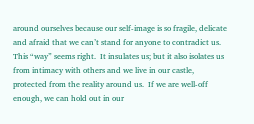around ourselves because our self-image is so fragile, delicate and afraid that we can’t stand for anyone to contradict us.  This “way” seems right.  It insulates us; but it also isolates us from intimacy with others and we live in our castle, protected from the reality around us.  If we are well-off enough, we can hold out in our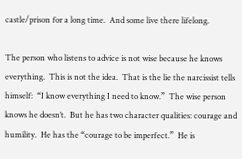castle/prison for a long time.  And some live there lifelong.

The person who listens to advice is not wise because he knows everything.  This is not the idea.  That is the lie the narcissist tells himself:  “I know everything I need to know.”  The wise person knows he doesn’t.  But he has two character qualities: courage and humility.  He has the “courage to be imperfect.”  He is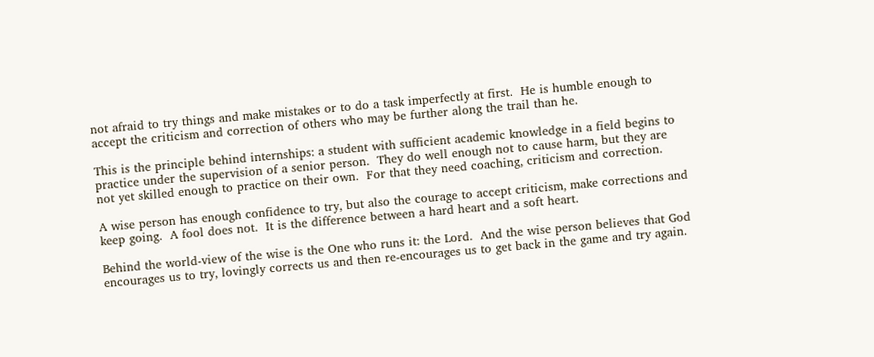not afraid to try things and make mistakes or to do a task imperfectly at first.  He is humble enough to accept the criticism and correction of others who may be further along the trail than he.

This is the principle behind internships: a student with sufficient academic knowledge in a field begins to practice under the supervision of a senior person.  They do well enough not to cause harm, but they are not yet skilled enough to practice on their own.  For that they need coaching, criticism and correction.

A wise person has enough confidence to try, but also the courage to accept criticism, make corrections and keep going.  A fool does not.  It is the difference between a hard heart and a soft heart.

Behind the world-view of the wise is the One who runs it: the Lord.  And the wise person believes that God encourages us to try, lovingly corrects us and then re-encourages us to get back in the game and try again.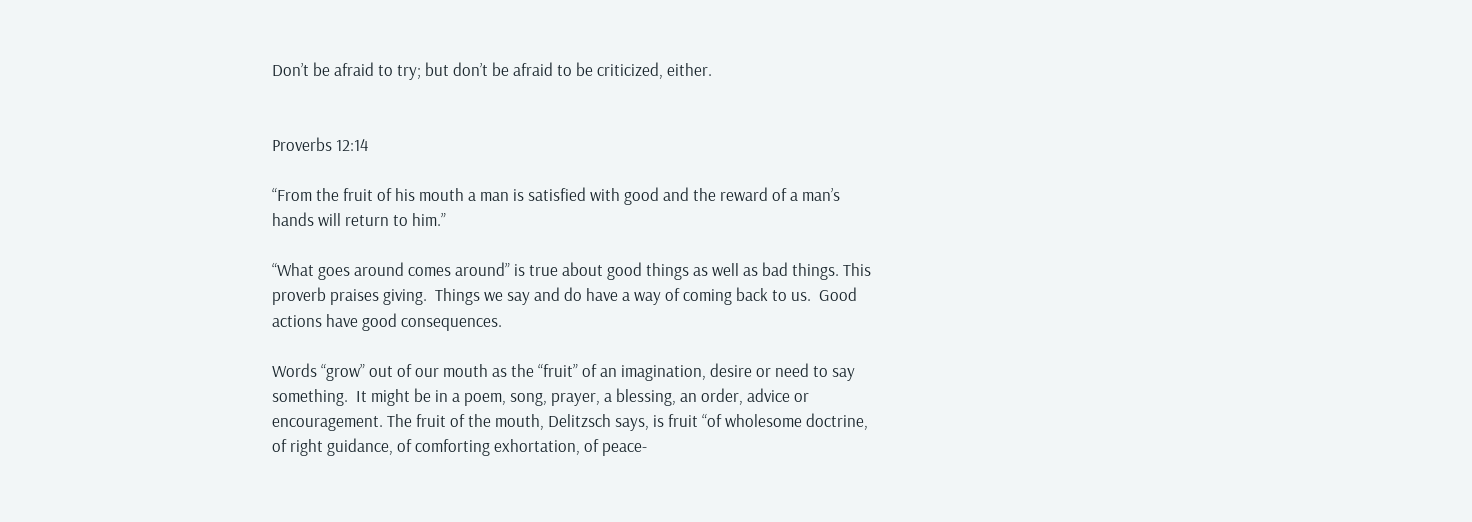Don’t be afraid to try; but don’t be afraid to be criticized, either.


Proverbs 12:14

“From the fruit of his mouth a man is satisfied with good and the reward of a man’s hands will return to him.”

“What goes around comes around” is true about good things as well as bad things. This proverb praises giving.  Things we say and do have a way of coming back to us.  Good actions have good consequences.

Words “grow” out of our mouth as the “fruit” of an imagination, desire or need to say something.  It might be in a poem, song, prayer, a blessing, an order, advice or encouragement. The fruit of the mouth, Delitzsch says, is fruit “of wholesome doctrine, of right guidance, of comforting exhortation, of peace-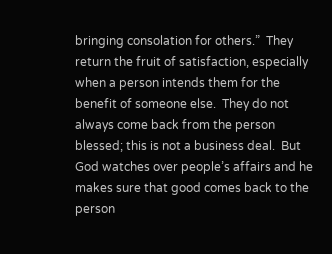bringing consolation for others.”  They return the fruit of satisfaction, especially when a person intends them for the benefit of someone else.  They do not always come back from the person blessed; this is not a business deal.  But God watches over people’s affairs and he makes sure that good comes back to the person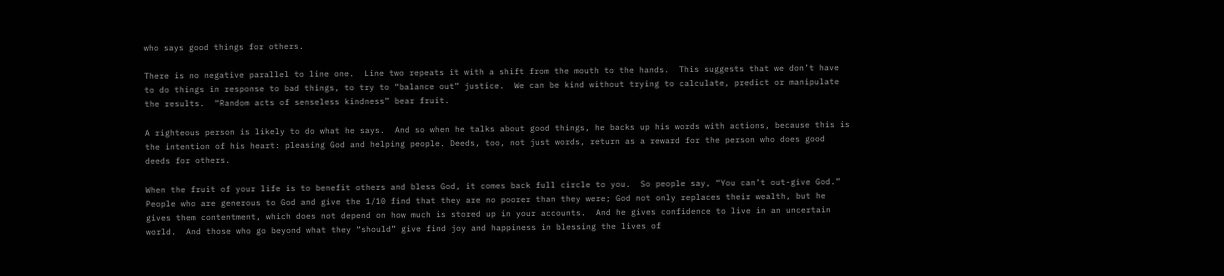who says good things for others.

There is no negative parallel to line one.  Line two repeats it with a shift from the mouth to the hands.  This suggests that we don’t have to do things in response to bad things, to try to “balance out” justice.  We can be kind without trying to calculate, predict or manipulate the results.  “Random acts of senseless kindness” bear fruit.

A righteous person is likely to do what he says.  And so when he talks about good things, he backs up his words with actions, because this is the intention of his heart: pleasing God and helping people. Deeds, too, not just words, return as a reward for the person who does good deeds for others.

When the fruit of your life is to benefit others and bless God, it comes back full circle to you.  So people say, “You can’t out-give God.”  People who are generous to God and give the 1/10 find that they are no poorer than they were; God not only replaces their wealth, but he gives them contentment, which does not depend on how much is stored up in your accounts.  And he gives confidence to live in an uncertain world.  And those who go beyond what they “should” give find joy and happiness in blessing the lives of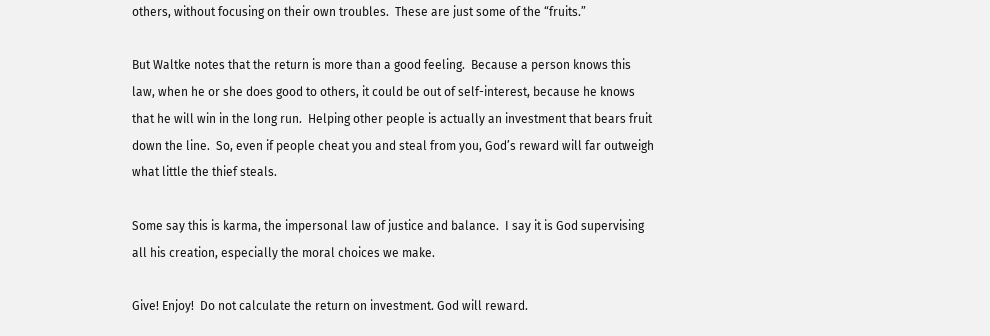others, without focusing on their own troubles.  These are just some of the “fruits.”

But Waltke notes that the return is more than a good feeling.  Because a person knows this law, when he or she does good to others, it could be out of self-interest, because he knows that he will win in the long run.  Helping other people is actually an investment that bears fruit down the line.  So, even if people cheat you and steal from you, God’s reward will far outweigh what little the thief steals.

Some say this is karma, the impersonal law of justice and balance.  I say it is God supervising all his creation, especially the moral choices we make.

Give! Enjoy!  Do not calculate the return on investment. God will reward.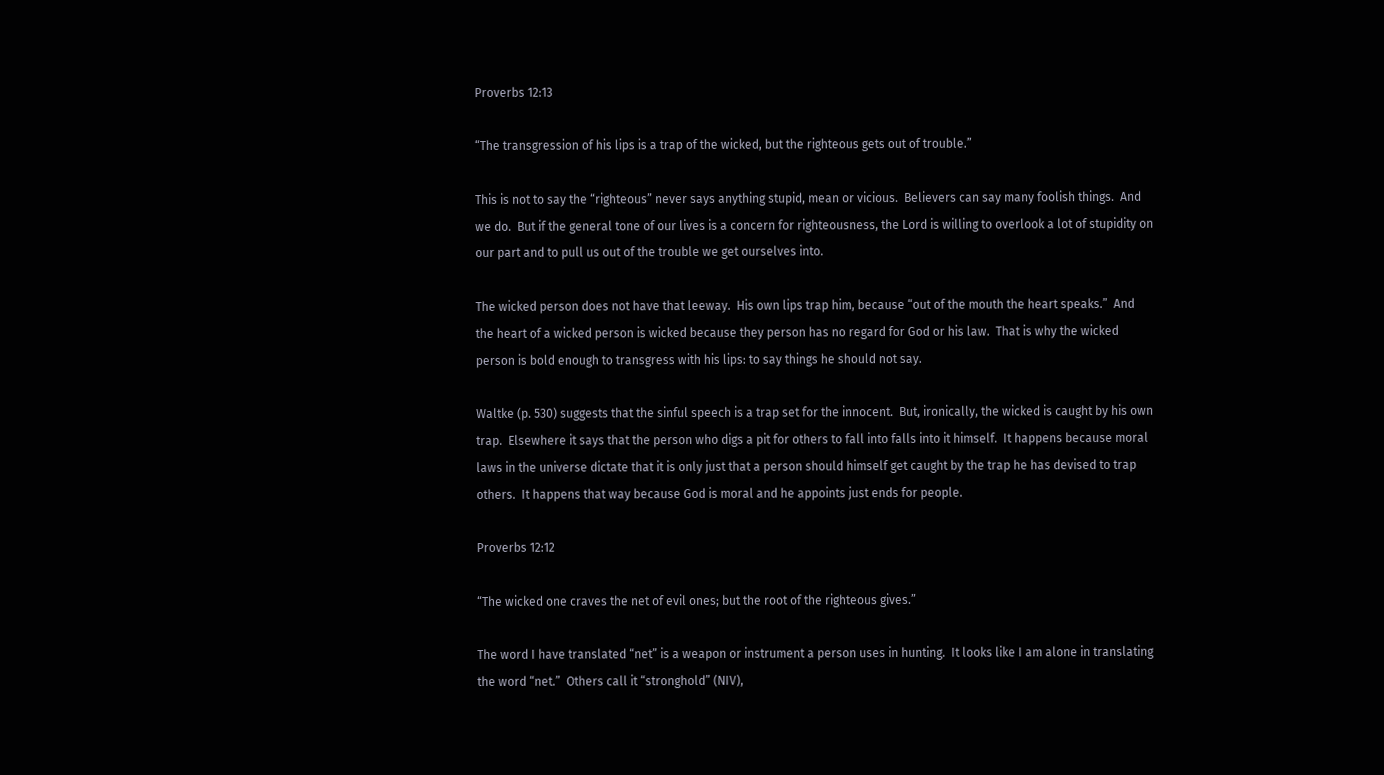Proverbs 12:13

“The transgression of his lips is a trap of the wicked, but the righteous gets out of trouble.”

This is not to say the “righteous” never says anything stupid, mean or vicious.  Believers can say many foolish things.  And we do.  But if the general tone of our lives is a concern for righteousness, the Lord is willing to overlook a lot of stupidity on our part and to pull us out of the trouble we get ourselves into.

The wicked person does not have that leeway.  His own lips trap him, because “out of the mouth the heart speaks.”  And the heart of a wicked person is wicked because they person has no regard for God or his law.  That is why the wicked person is bold enough to transgress with his lips: to say things he should not say.

Waltke (p. 530) suggests that the sinful speech is a trap set for the innocent.  But, ironically, the wicked is caught by his own trap.  Elsewhere it says that the person who digs a pit for others to fall into falls into it himself.  It happens because moral laws in the universe dictate that it is only just that a person should himself get caught by the trap he has devised to trap others.  It happens that way because God is moral and he appoints just ends for people.

Proverbs 12:12

“The wicked one craves the net of evil ones; but the root of the righteous gives.”

The word I have translated “net” is a weapon or instrument a person uses in hunting.  It looks like I am alone in translating the word “net.”  Others call it “stronghold” (NIV),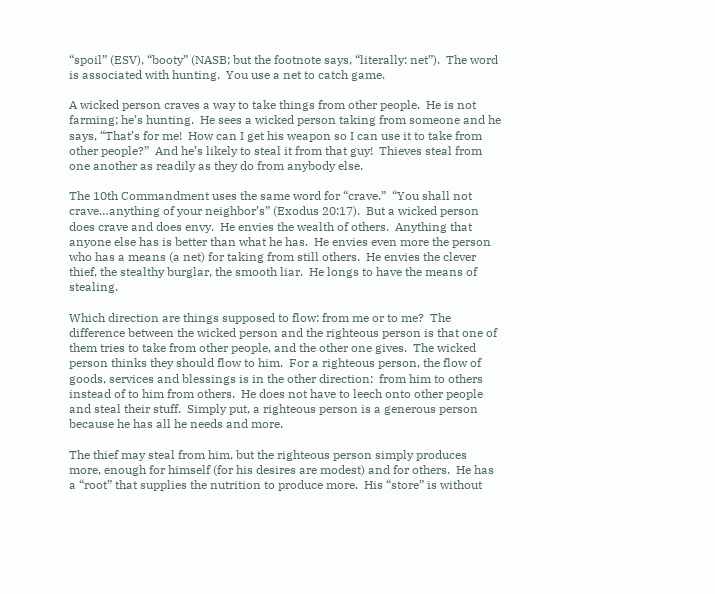“spoil” (ESV), “booty” (NASB; but the footnote says, “literally: net”).  The word is associated with hunting.  You use a net to catch game.

A wicked person craves a way to take things from other people.  He is not farming; he’s hunting.  He sees a wicked person taking from someone and he says, “That’s for me!  How can I get his weapon so I can use it to take from other people?”  And he’s likely to steal it from that guy!  Thieves steal from one another as readily as they do from anybody else.

The 10th Commandment uses the same word for “crave.”  “You shall not crave…anything of your neighbor’s” (Exodus 20:17).  But a wicked person does crave and does envy.  He envies the wealth of others.  Anything that anyone else has is better than what he has.  He envies even more the person who has a means (a net) for taking from still others.  He envies the clever thief, the stealthy burglar, the smooth liar.  He longs to have the means of stealing.

Which direction are things supposed to flow: from me or to me?  The difference between the wicked person and the righteous person is that one of them tries to take from other people, and the other one gives.  The wicked person thinks they should flow to him.  For a righteous person, the flow of goods, services and blessings is in the other direction:  from him to others instead of to him from others.  He does not have to leech onto other people and steal their stuff.  Simply put, a righteous person is a generous person because he has all he needs and more.

The thief may steal from him, but the righteous person simply produces more, enough for himself (for his desires are modest) and for others.  He has a “root” that supplies the nutrition to produce more.  His “store” is without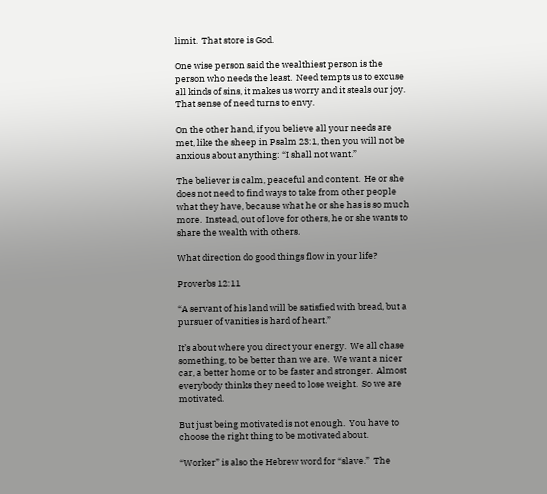limit.  That store is God.

One wise person said the wealthiest person is the person who needs the least.  Need tempts us to excuse all kinds of sins, it makes us worry and it steals our joy.  That sense of need turns to envy.

On the other hand, if you believe all your needs are met, like the sheep in Psalm 23:1, then you will not be anxious about anything: “I shall not want.”

The believer is calm, peaceful and content.  He or she does not need to find ways to take from other people what they have, because what he or she has is so much more.  Instead, out of love for others, he or she wants to share the wealth with others.

What direction do good things flow in your life?

Proverbs 12:11

“A servant of his land will be satisfied with bread, but a pursuer of vanities is hard of heart.”

It’s about where you direct your energy.  We all chase something, to be better than we are.  We want a nicer car, a better home or to be faster and stronger.  Almost everybody thinks they need to lose weight.  So we are motivated.

But just being motivated is not enough.  You have to choose the right thing to be motivated about.

“Worker” is also the Hebrew word for “slave.”  The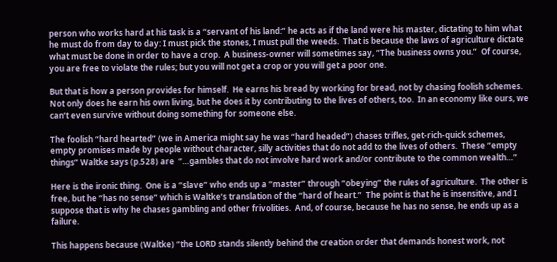person who works hard at his task is a “servant of his land:” he acts as if the land were his master, dictating to him what he must do from day to day: I must pick the stones, I must pull the weeds.  That is because the laws of agriculture dictate what must be done in order to have a crop.  A business-owner will sometimes say, “The business owns you.”  Of course, you are free to violate the rules; but you will not get a crop or you will get a poor one.

But that is how a person provides for himself.  He earns his bread by working for bread, not by chasing foolish schemes.  Not only does he earn his own living, but he does it by contributing to the lives of others, too.  In an economy like ours, we can’t even survive without doing something for someone else.

The foolish “hard hearted” (we in America might say he was “hard headed”) chases trifles, get-rich-quick schemes, empty promises made by people without character, silly activities that do not add to the lives of others.  These “empty things” Waltke says (p.528) are  “…gambles that do not involve hard work and/or contribute to the common wealth…”

Here is the ironic thing.  One is a “slave” who ends up a “master” through “obeying” the rules of agriculture.  The other is free, but he “has no sense” which is Waltke’s translation of the “hard of heart.”  The point is that he is insensitive, and I suppose that is why he chases gambling and other frivolities.  And, of course, because he has no sense, he ends up as a failure.

This happens because (Waltke) “the LORD stands silently behind the creation order that demands honest work, not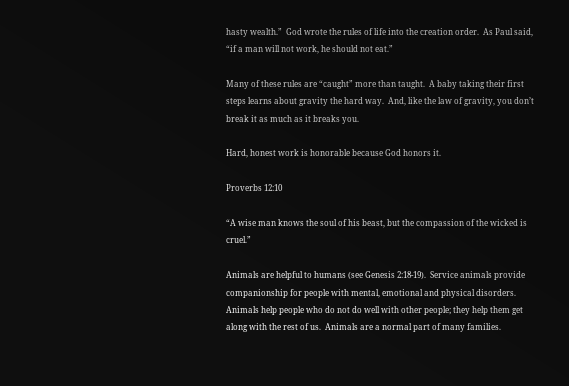hasty wealth.”  God wrote the rules of life into the creation order.  As Paul said, “if a man will not work, he should not eat.”

Many of these rules are “caught” more than taught.  A baby taking their first steps learns about gravity the hard way.  And, like the law of gravity, you don’t break it as much as it breaks you.

Hard, honest work is honorable because God honors it.

Proverbs 12:10

“A wise man knows the soul of his beast, but the compassion of the wicked is cruel.”

Animals are helpful to humans (see Genesis 2:18-19).  Service animals provide companionship for people with mental, emotional and physical disorders.  Animals help people who do not do well with other people; they help them get along with the rest of us.  Animals are a normal part of many families.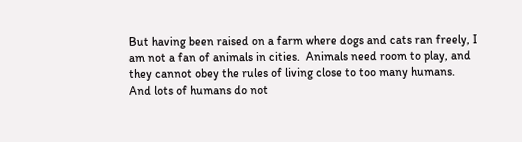But having been raised on a farm where dogs and cats ran freely, I am not a fan of animals in cities.  Animals need room to play, and they cannot obey the rules of living close to too many humans.  And lots of humans do not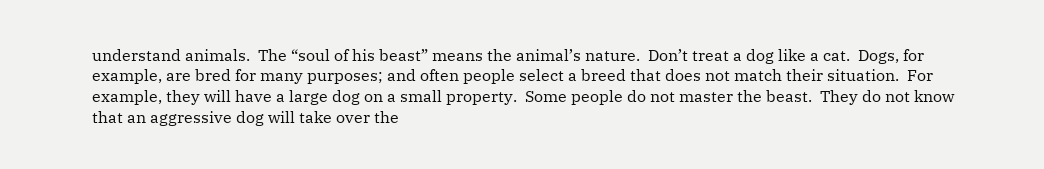understand animals.  The “soul of his beast” means the animal’s nature.  Don’t treat a dog like a cat.  Dogs, for example, are bred for many purposes; and often people select a breed that does not match their situation.  For example, they will have a large dog on a small property.  Some people do not master the beast.  They do not know that an aggressive dog will take over the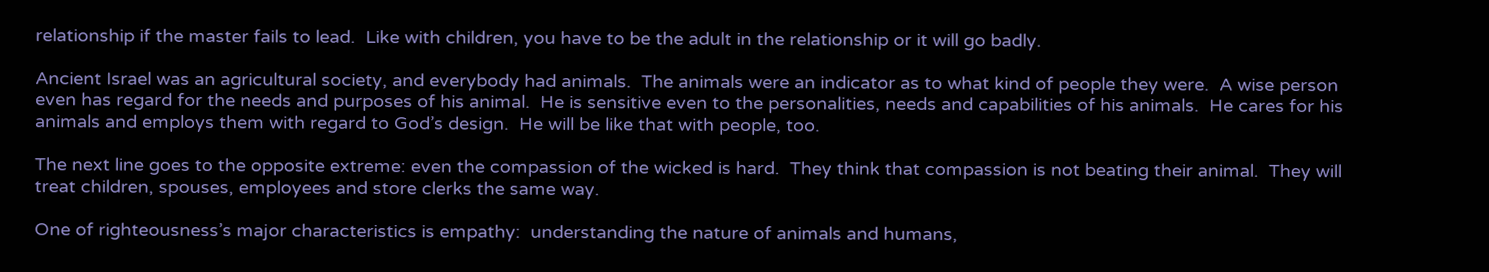relationship if the master fails to lead.  Like with children, you have to be the adult in the relationship or it will go badly.

Ancient Israel was an agricultural society, and everybody had animals.  The animals were an indicator as to what kind of people they were.  A wise person even has regard for the needs and purposes of his animal.  He is sensitive even to the personalities, needs and capabilities of his animals.  He cares for his animals and employs them with regard to God’s design.  He will be like that with people, too.

The next line goes to the opposite extreme: even the compassion of the wicked is hard.  They think that compassion is not beating their animal.  They will treat children, spouses, employees and store clerks the same way.

One of righteousness’s major characteristics is empathy:  understanding the nature of animals and humans,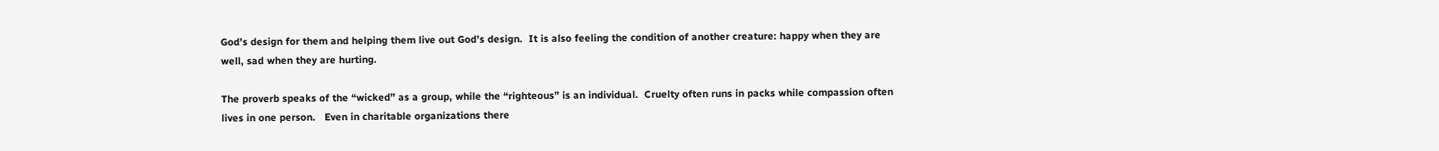God’s design for them and helping them live out God’s design.  It is also feeling the condition of another creature: happy when they are well, sad when they are hurting.

The proverb speaks of the “wicked” as a group, while the “righteous” is an individual.  Cruelty often runs in packs while compassion often lives in one person.   Even in charitable organizations there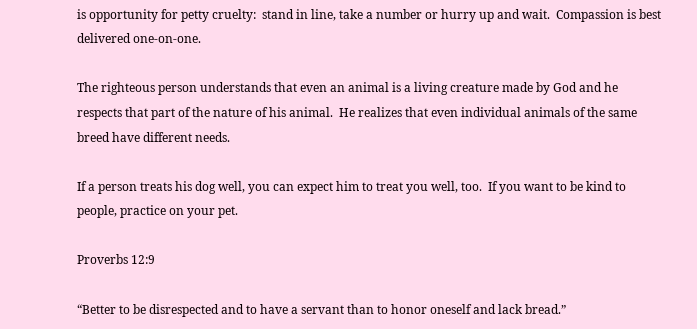is opportunity for petty cruelty:  stand in line, take a number or hurry up and wait.  Compassion is best delivered one-on-one.

The righteous person understands that even an animal is a living creature made by God and he respects that part of the nature of his animal.  He realizes that even individual animals of the same breed have different needs.

If a person treats his dog well, you can expect him to treat you well, too.  If you want to be kind to people, practice on your pet.

Proverbs 12:9

“Better to be disrespected and to have a servant than to honor oneself and lack bread.”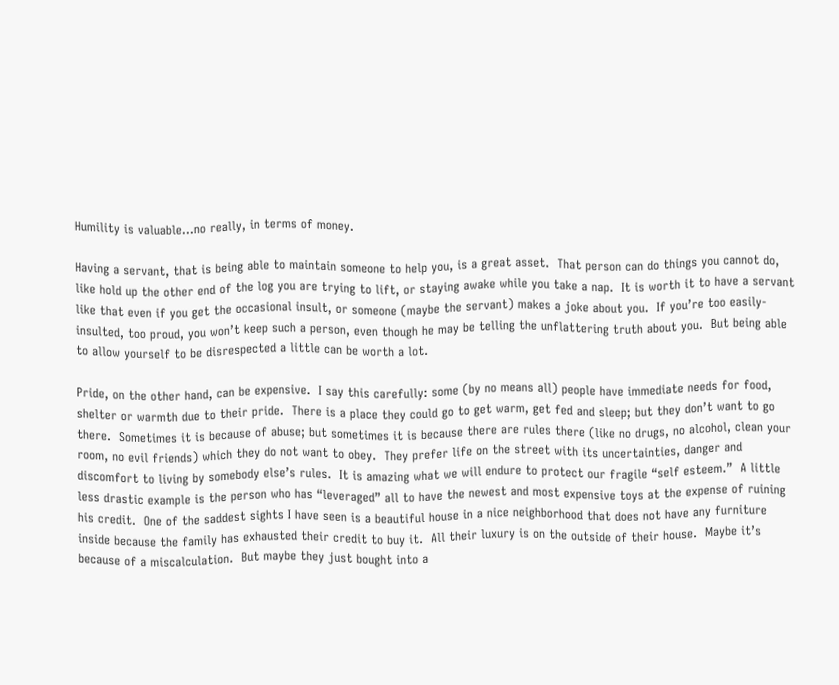Humility is valuable…no really, in terms of money.

Having a servant, that is being able to maintain someone to help you, is a great asset.  That person can do things you cannot do, like hold up the other end of the log you are trying to lift, or staying awake while you take a nap.  It is worth it to have a servant like that even if you get the occasional insult, or someone (maybe the servant) makes a joke about you.  If you’re too easily-insulted, too proud, you won’t keep such a person, even though he may be telling the unflattering truth about you.  But being able to allow yourself to be disrespected a little can be worth a lot.

Pride, on the other hand, can be expensive.  I say this carefully: some (by no means all) people have immediate needs for food, shelter or warmth due to their pride.  There is a place they could go to get warm, get fed and sleep; but they don’t want to go there.  Sometimes it is because of abuse; but sometimes it is because there are rules there (like no drugs, no alcohol, clean your room, no evil friends) which they do not want to obey.  They prefer life on the street with its uncertainties, danger and discomfort to living by somebody else’s rules.  It is amazing what we will endure to protect our fragile “self esteem.”  A little less drastic example is the person who has “leveraged” all to have the newest and most expensive toys at the expense of ruining his credit.  One of the saddest sights I have seen is a beautiful house in a nice neighborhood that does not have any furniture inside because the family has exhausted their credit to buy it.  All their luxury is on the outside of their house.  Maybe it’s because of a miscalculation.  But maybe they just bought into a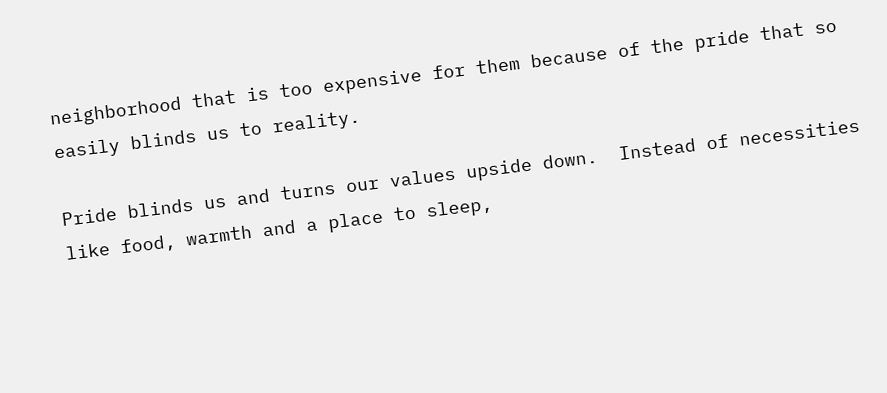neighborhood that is too expensive for them because of the pride that so easily blinds us to reality.

Pride blinds us and turns our values upside down.  Instead of necessities like food, warmth and a place to sleep,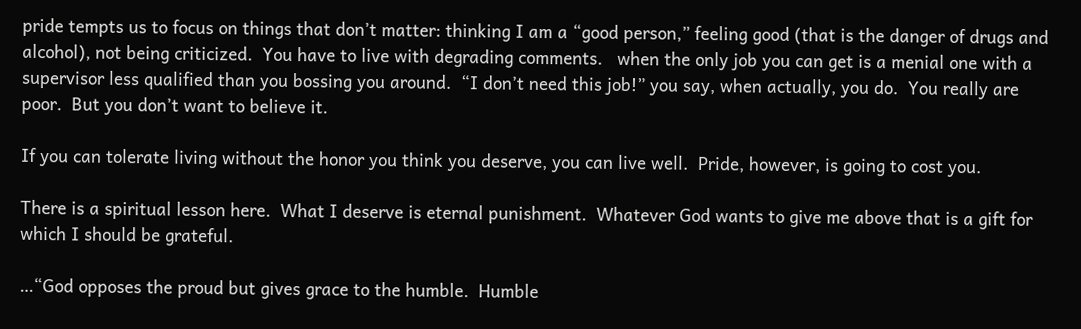pride tempts us to focus on things that don’t matter: thinking I am a “good person,” feeling good (that is the danger of drugs and alcohol), not being criticized.  You have to live with degrading comments.   when the only job you can get is a menial one with a supervisor less qualified than you bossing you around.  “I don’t need this job!” you say, when actually, you do.  You really are poor.  But you don’t want to believe it.

If you can tolerate living without the honor you think you deserve, you can live well.  Pride, however, is going to cost you.

There is a spiritual lesson here.  What I deserve is eternal punishment.  Whatever God wants to give me above that is a gift for which I should be grateful.

…“God opposes the proud but gives grace to the humble.  Humble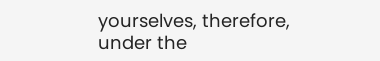yourselves, therefore, under the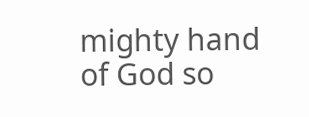mighty hand of God so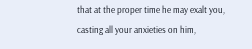that at the proper time he may exalt you, casting all your anxieties on him,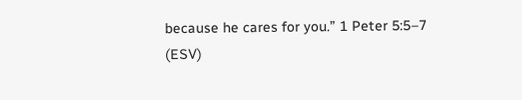because he cares for you.” 1 Peter 5:5–7 (ESV)